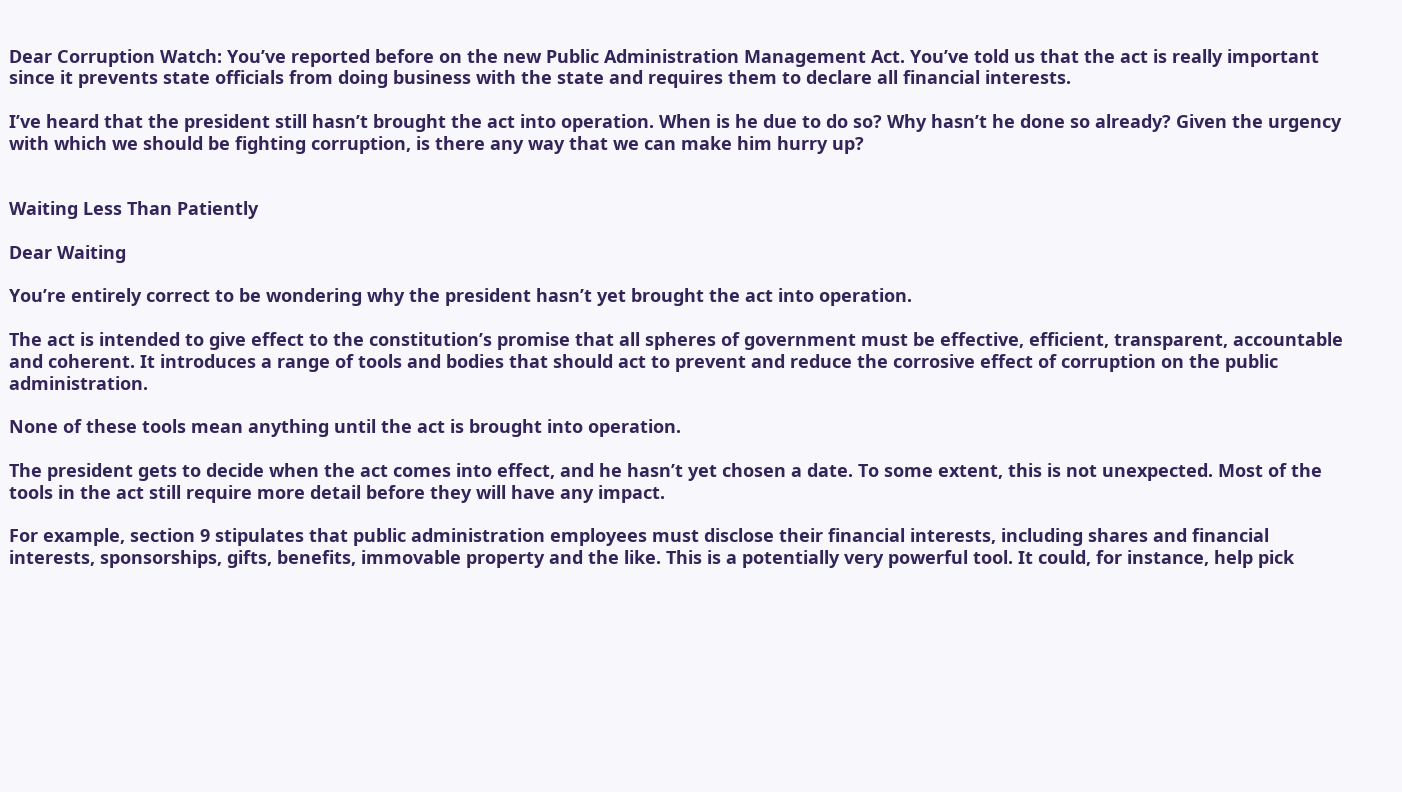Dear Corruption Watch: You’ve reported before on the new Public Administration Management Act. You’ve told us that the act is really important since it prevents state officials from doing business with the state and requires them to declare all financial interests.

I’ve heard that the president still hasn’t brought the act into operation. When is he due to do so? Why hasn’t he done so already? Given the urgency with which we should be fighting corruption, is there any way that we can make him hurry up?


Waiting Less Than Patiently

Dear Waiting

You’re entirely correct to be wondering why the president hasn’t yet brought the act into operation.

The act is intended to give effect to the constitution’s promise that all spheres of government must be effective, efficient, transparent, accountable and coherent. It introduces a range of tools and bodies that should act to prevent and reduce the corrosive effect of corruption on the public administration.

None of these tools mean anything until the act is brought into operation.

The president gets to decide when the act comes into effect, and he hasn’t yet chosen a date. To some extent, this is not unexpected. Most of the tools in the act still require more detail before they will have any impact.

For example, section 9 stipulates that public administration employees must disclose their financial interests, including shares and financial interests, sponsorships, gifts, benefits, immovable property and the like. This is a potentially very powerful tool. It could, for instance, help pick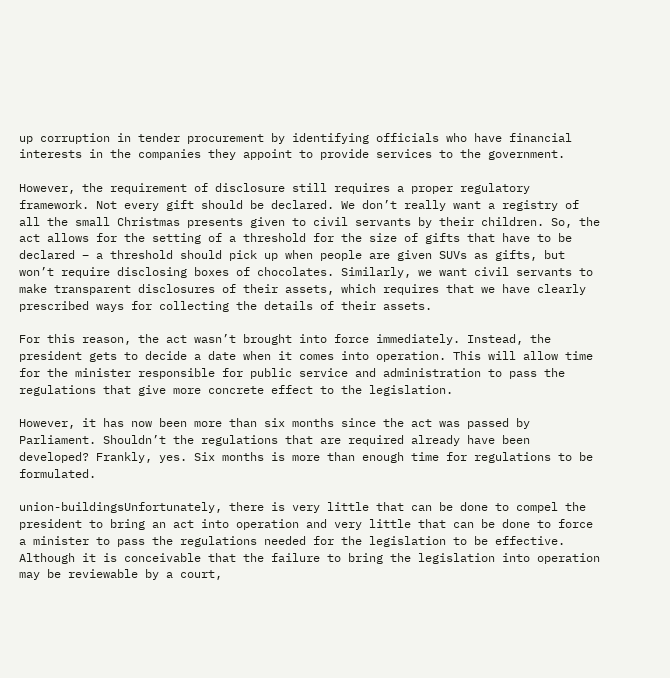up corruption in tender procurement by identifying officials who have financial interests in the companies they appoint to provide services to the government.

However, the requirement of disclosure still requires a proper regulatory framework. Not every gift should be declared. We don’t really want a registry of all the small Christmas presents given to civil servants by their children. So, the act allows for the setting of a threshold for the size of gifts that have to be declared – a threshold should pick up when people are given SUVs as gifts, but won’t require disclosing boxes of chocolates. Similarly, we want civil servants to make transparent disclosures of their assets, which requires that we have clearly prescribed ways for collecting the details of their assets.

For this reason, the act wasn’t brought into force immediately. Instead, the president gets to decide a date when it comes into operation. This will allow time for the minister responsible for public service and administration to pass the regulations that give more concrete effect to the legislation.

However, it has now been more than six months since the act was passed by Parliament. Shouldn’t the regulations that are required already have been developed? Frankly, yes. Six months is more than enough time for regulations to be formulated.

union-buildingsUnfortunately, there is very little that can be done to compel the president to bring an act into operation and very little that can be done to force a minister to pass the regulations needed for the legislation to be effective. Although it is conceivable that the failure to bring the legislation into operation may be reviewable by a court,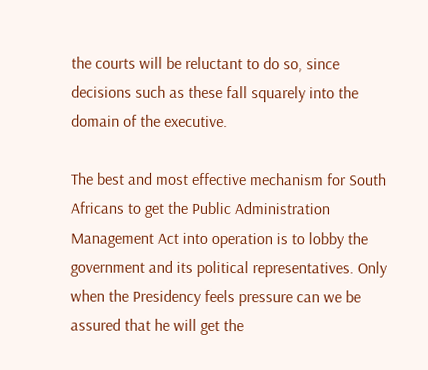the courts will be reluctant to do so, since decisions such as these fall squarely into the domain of the executive.

The best and most effective mechanism for South Africans to get the Public Administration Management Act into operation is to lobby the government and its political representatives. Only when the Presidency feels pressure can we be assured that he will get the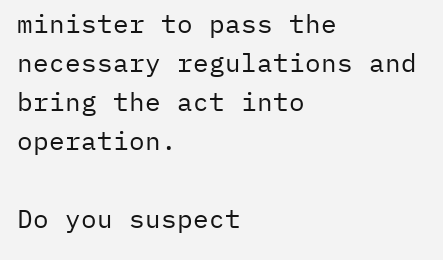minister to pass the necessary regulations and bring the act into operation.

Do you suspect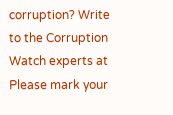corruption? Write to the Corruption Watch experts at Please mark your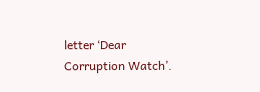letter ‘Dear Corruption Watch’.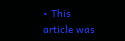• This article was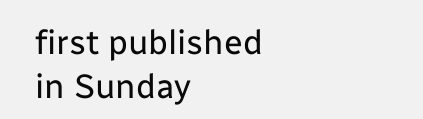first published in Sunday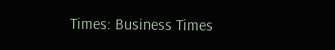Times: Business Times